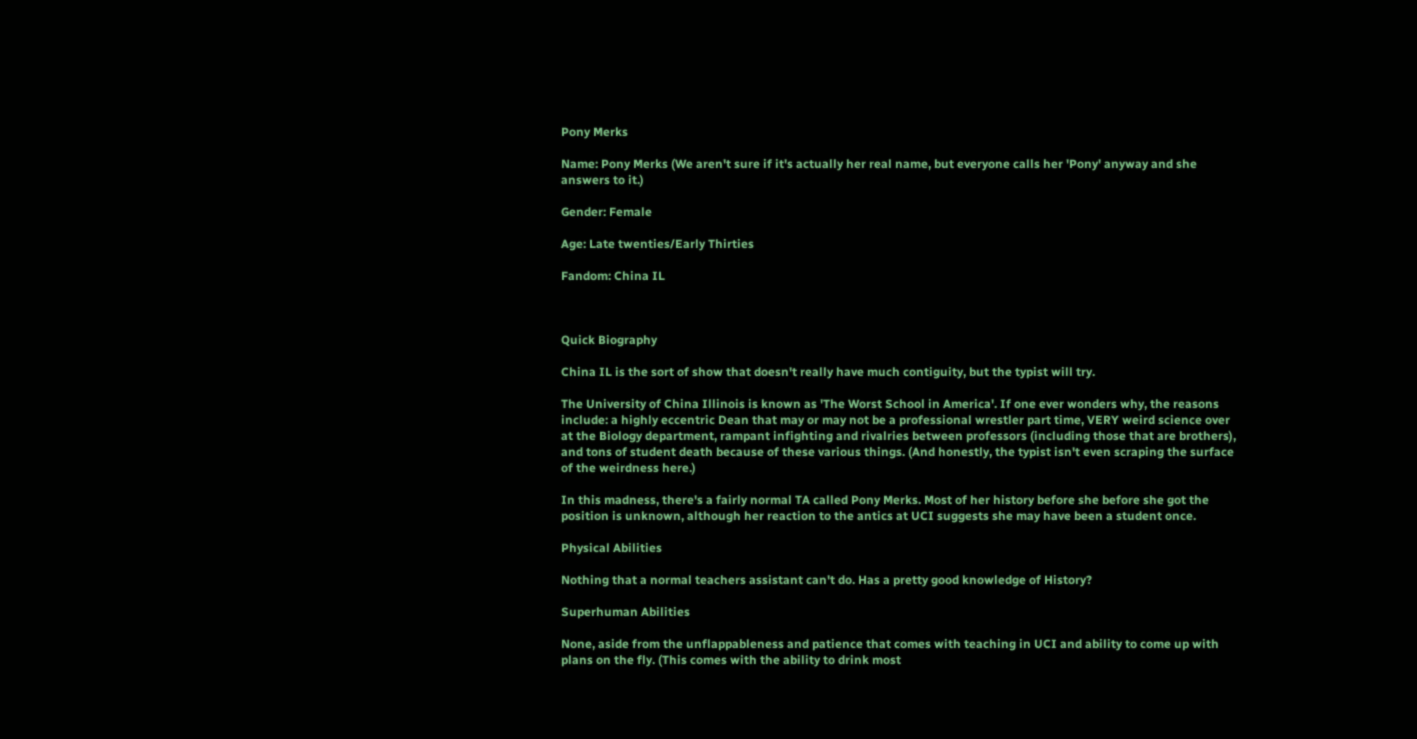Pony Merks

Name: Pony Merks (We aren't sure if it's actually her real name, but everyone calls her 'Pony' anyway and she answers to it.)

Gender: Female

Age: Late twenties/Early Thirties

Fandom: China IL



Quick Biography

China IL is the sort of show that doesn't really have much contiguity, but the typist will try.

The University of China Illinois is known as 'The Worst School in America'. If one ever wonders why, the reasons include: a highly eccentric Dean that may or may not be a professional wrestler part time, VERY weird science over at the Biology department, rampant infighting and rivalries between professors (including those that are brothers), and tons of student death because of these various things. (And honestly, the typist isn't even scraping the surface of the weirdness here.)

In this madness, there's a fairly normal TA called Pony Merks. Most of her history before she before she got the position is unknown, although her reaction to the antics at UCI suggests she may have been a student once.

Physical Abilities

Nothing that a normal teachers assistant can't do. Has a pretty good knowledge of History?

Superhuman Abilities

None, aside from the unflappableness and patience that comes with teaching in UCI and ability to come up with plans on the fly. (This comes with the ability to drink most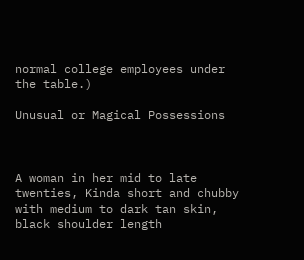normal college employees under the table.)

Unusual or Magical Possessions



A woman in her mid to late twenties, Kinda short and chubby with medium to dark tan skin, black shoulder length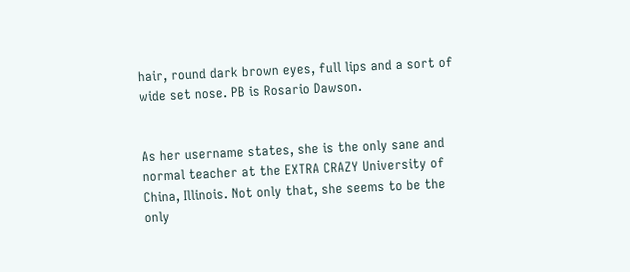hair, round dark brown eyes, full lips and a sort of wide set nose. PB is Rosario Dawson.


As her username states, she is the only sane and normal teacher at the EXTRA CRAZY University of China, Illinois. Not only that, she seems to be the only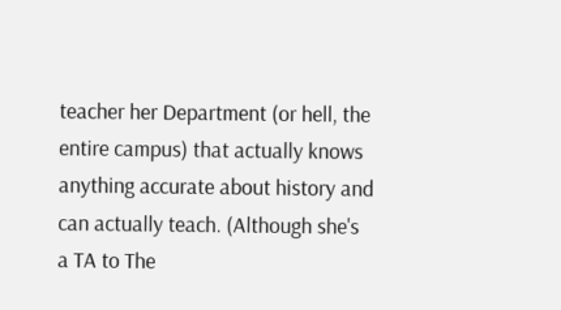teacher her Department (or hell, the entire campus) that actually knows anything accurate about history and can actually teach. (Although she's a TA to The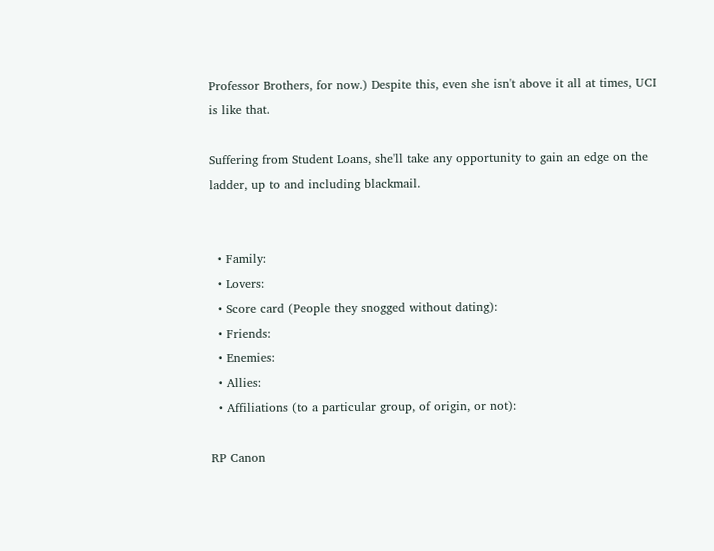Professor Brothers, for now.) Despite this, even she isn't above it all at times, UCI is like that.

Suffering from Student Loans, she'll take any opportunity to gain an edge on the ladder, up to and including blackmail.


  • Family:
  • Lovers:
  • Score card (People they snogged without dating):
  • Friends:
  • Enemies:
  • Allies:
  • Affiliations (to a particular group, of origin, or not):

RP Canon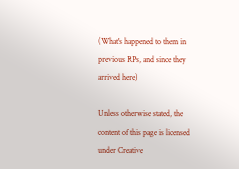(What's happened to them in previous RPs, and since they arrived here)

Unless otherwise stated, the content of this page is licensed under Creative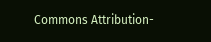Commons Attribution-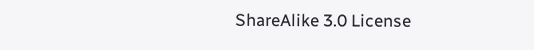ShareAlike 3.0 License